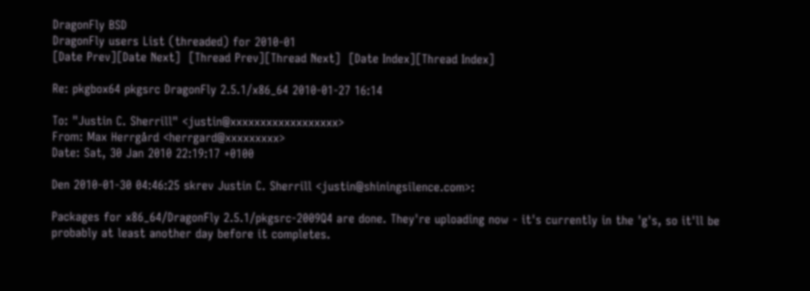DragonFly BSD
DragonFly users List (threaded) for 2010-01
[Date Prev][Date Next]  [Thread Prev][Thread Next]  [Date Index][Thread Index]

Re: pkgbox64 pkgsrc DragonFly 2.5.1/x86_64 2010-01-27 16:14

To: "Justin C. Sherrill" <justin@xxxxxxxxxxxxxxxxxx>
From: Max Herrgård <herrgard@xxxxxxxxx>
Date: Sat, 30 Jan 2010 22:19:17 +0100

Den 2010-01-30 04:46:25 skrev Justin C. Sherrill <justin@shiningsilence.com>:

Packages for x86_64/DragonFly 2.5.1/pkgsrc-2009Q4 are done. They're uploading now - it's currently in the 'g's, so it'll be probably at least another day before it completes.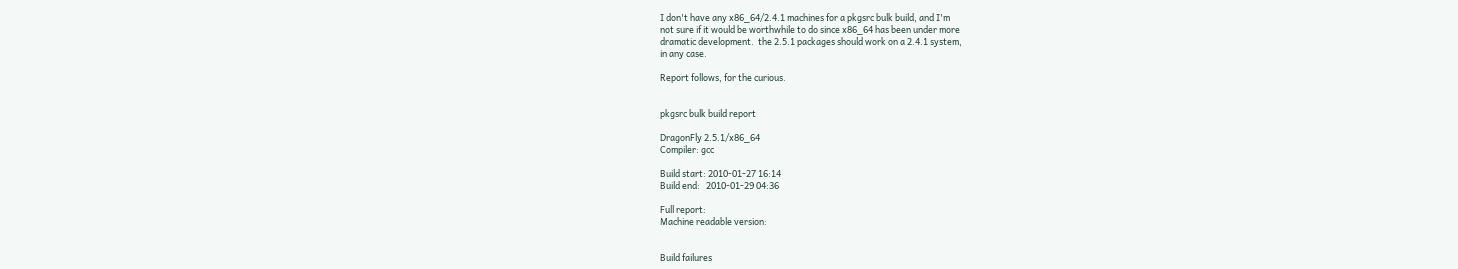I don't have any x86_64/2.4.1 machines for a pkgsrc bulk build, and I'm
not sure if it would be worthwhile to do since x86_64 has been under more
dramatic development.  the 2.5.1 packages should work on a 2.4.1 system,
in any case.

Report follows, for the curious.


pkgsrc bulk build report

DragonFly 2.5.1/x86_64
Compiler: gcc

Build start: 2010-01-27 16:14
Build end:   2010-01-29 04:36

Full report:
Machine readable version:


Build failures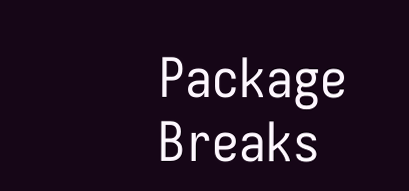Package                               Breaks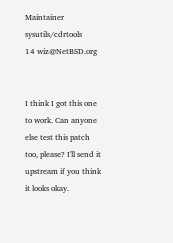Maintainer
sysutils/cdrtools                         14 wiz@NetBSD.org


I think I got this one to work. Can anyone else test this patch too, please? I'll send it upstream if you think it looks okay.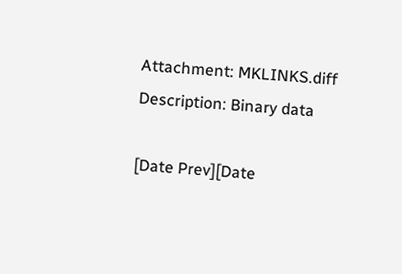Attachment: MKLINKS.diff
Description: Binary data

[Date Prev][Date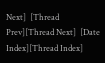Next]  [Thread Prev][Thread Next]  [Date Index][Thread Index]